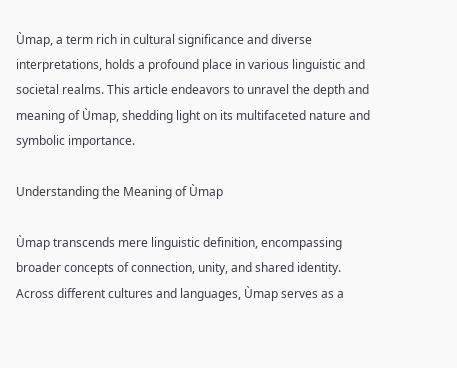Ùmap, a term rich in cultural significance and diverse interpretations, holds a profound place in various linguistic and societal realms. This article endeavors to unravel the depth and meaning of Ùmap, shedding light on its multifaceted nature and symbolic importance.

Understanding the Meaning of Ùmap

Ùmap transcends mere linguistic definition, encompassing broader concepts of connection, unity, and shared identity. Across different cultures and languages, Ùmap serves as a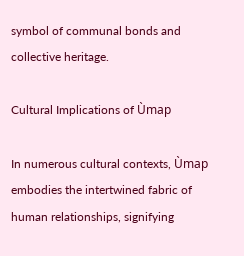symbol of communal bonds and collective heritage.

Cultural Implications of Ùmap

In numerous cultural contexts, Ùmap embodies the intertwined fabric of human relationships, signifying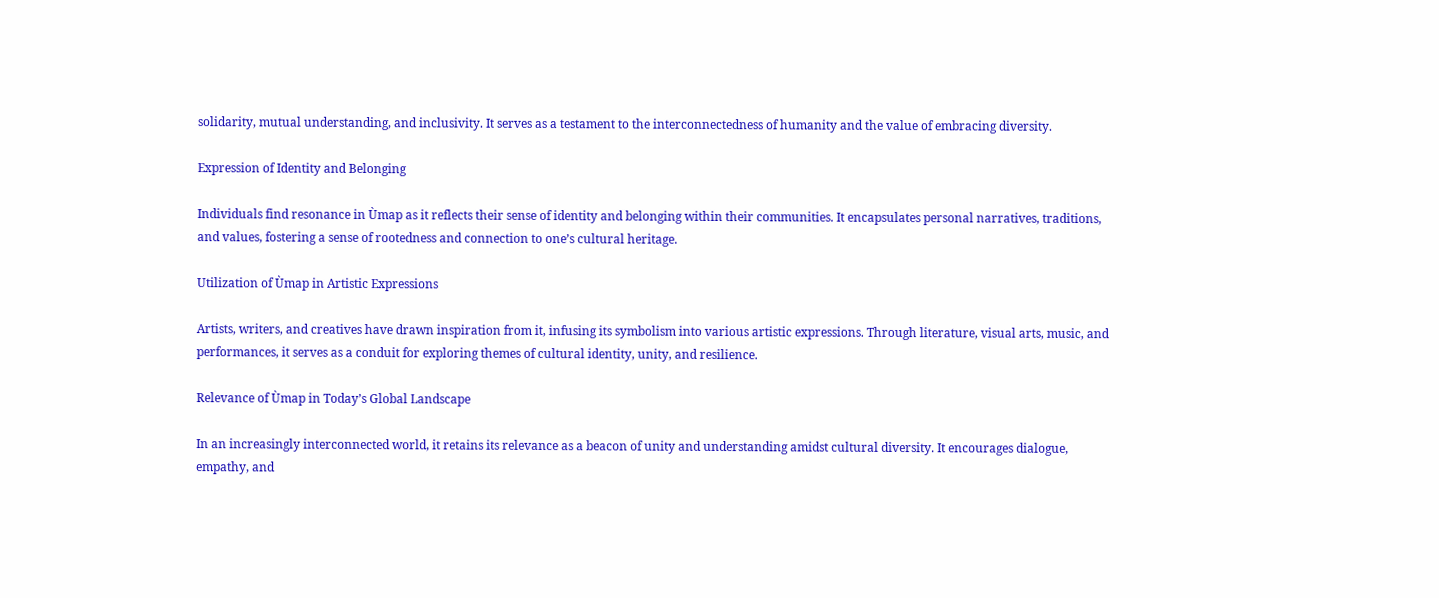solidarity, mutual understanding, and inclusivity. It serves as a testament to the interconnectedness of humanity and the value of embracing diversity.

Expression of Identity and Belonging

Individuals find resonance in Ùmap as it reflects their sense of identity and belonging within their communities. It encapsulates personal narratives, traditions, and values, fostering a sense of rootedness and connection to one’s cultural heritage.

Utilization of Ùmap in Artistic Expressions

Artists, writers, and creatives have drawn inspiration from it, infusing its symbolism into various artistic expressions. Through literature, visual arts, music, and performances, it serves as a conduit for exploring themes of cultural identity, unity, and resilience.

Relevance of Ùmap in Today’s Global Landscape

In an increasingly interconnected world, it retains its relevance as a beacon of unity and understanding amidst cultural diversity. It encourages dialogue, empathy, and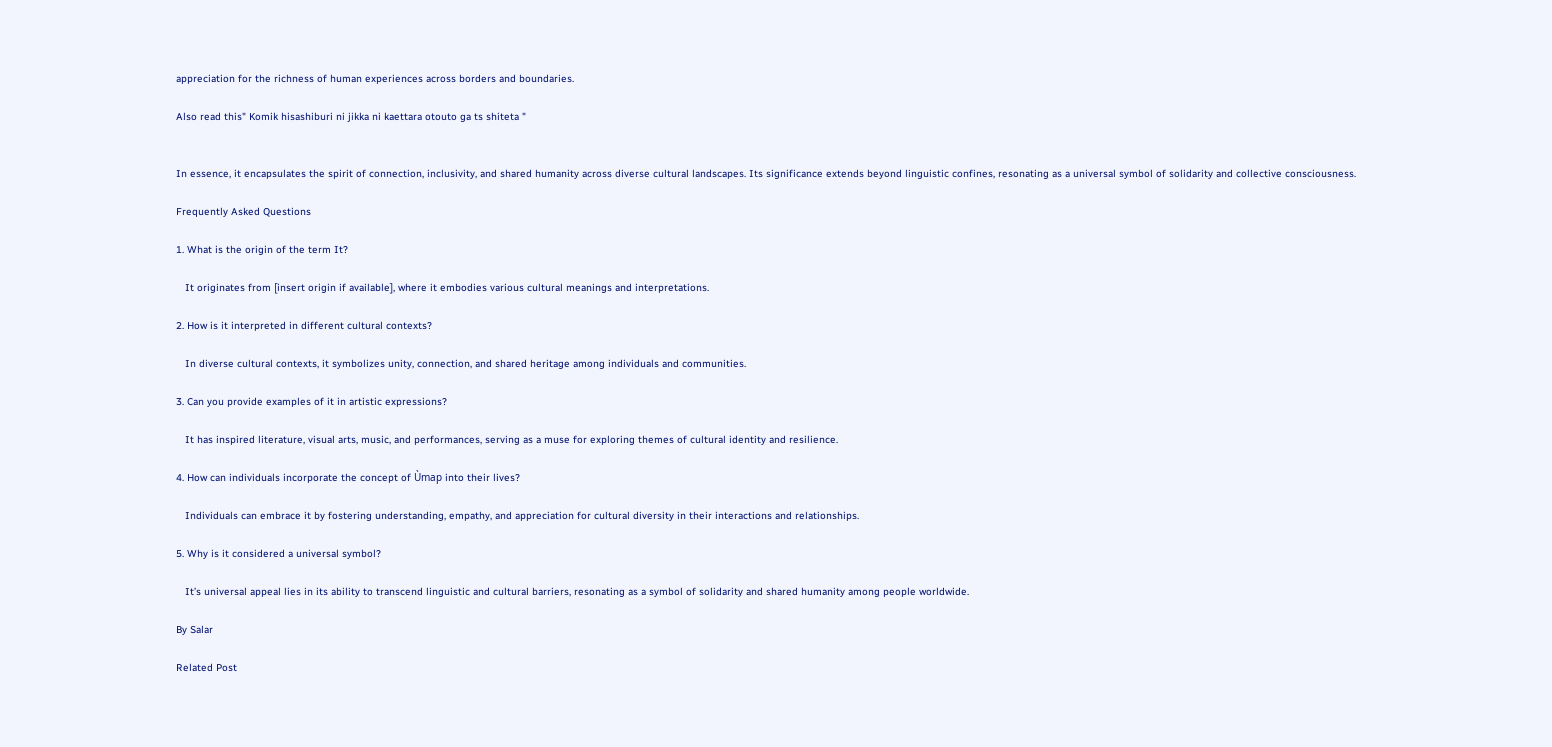appreciation for the richness of human experiences across borders and boundaries.

Also read this" Komik hisashiburi ni jikka ni kaettara otouto ga ts shiteta "


In essence, it encapsulates the spirit of connection, inclusivity, and shared humanity across diverse cultural landscapes. Its significance extends beyond linguistic confines, resonating as a universal symbol of solidarity and collective consciousness.

Frequently Asked Questions

1. What is the origin of the term It?

   It originates from [insert origin if available], where it embodies various cultural meanings and interpretations.

2. How is it interpreted in different cultural contexts?

   In diverse cultural contexts, it symbolizes unity, connection, and shared heritage among individuals and communities.

3. Can you provide examples of it in artistic expressions?

   It has inspired literature, visual arts, music, and performances, serving as a muse for exploring themes of cultural identity and resilience.

4. How can individuals incorporate the concept of Ùmap into their lives?

   Individuals can embrace it by fostering understanding, empathy, and appreciation for cultural diversity in their interactions and relationships.

5. Why is it considered a universal symbol?

   It’s universal appeal lies in its ability to transcend linguistic and cultural barriers, resonating as a symbol of solidarity and shared humanity among people worldwide.

By Salar

Related Post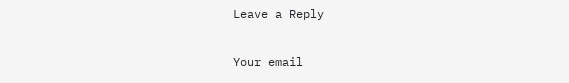Leave a Reply

Your email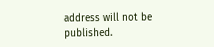address will not be published.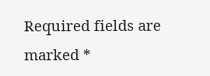Required fields are marked *